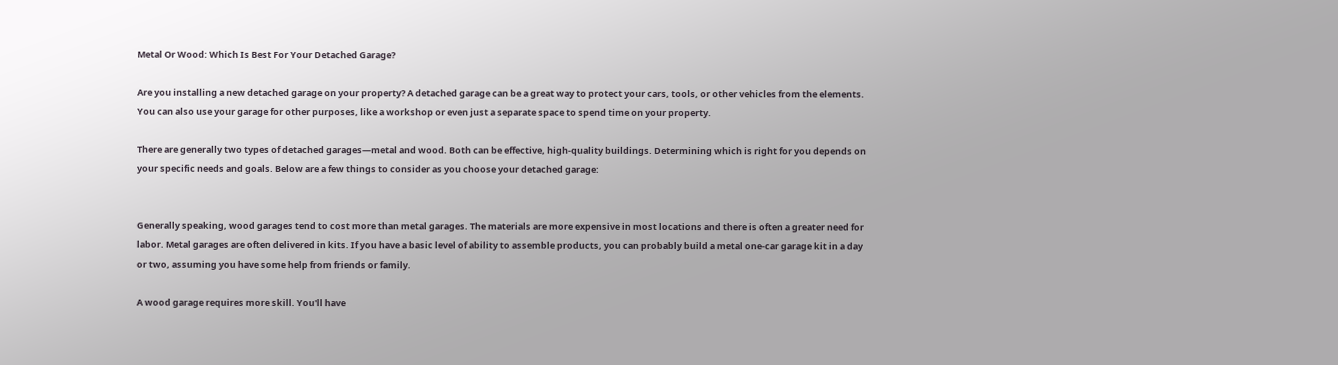Metal Or Wood: Which Is Best For Your Detached Garage?

Are you installing a new detached garage on your property? A detached garage can be a great way to protect your cars, tools, or other vehicles from the elements. You can also use your garage for other purposes, like a workshop or even just a separate space to spend time on your property.

There are generally two types of detached garages—metal and wood. Both can be effective, high-quality buildings. Determining which is right for you depends on your specific needs and goals. Below are a few things to consider as you choose your detached garage:


Generally speaking, wood garages tend to cost more than metal garages. The materials are more expensive in most locations and there is often a greater need for labor. Metal garages are often delivered in kits. If you have a basic level of ability to assemble products, you can probably build a metal one-car garage kit in a day or two, assuming you have some help from friends or family.

A wood garage requires more skill. You'll have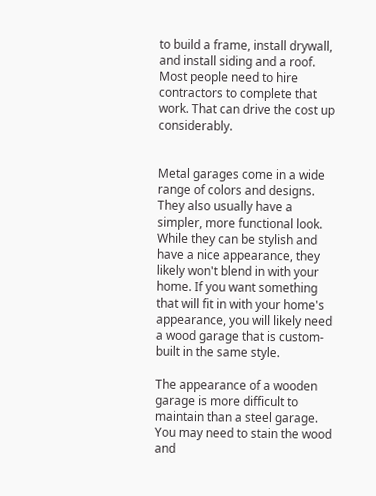to build a frame, install drywall, and install siding and a roof. Most people need to hire contractors to complete that work. That can drive the cost up considerably.


Metal garages come in a wide range of colors and designs. They also usually have a simpler, more functional look. While they can be stylish and have a nice appearance, they likely won't blend in with your home. If you want something that will fit in with your home's appearance, you will likely need a wood garage that is custom-built in the same style.

The appearance of a wooden garage is more difficult to maintain than a steel garage. You may need to stain the wood and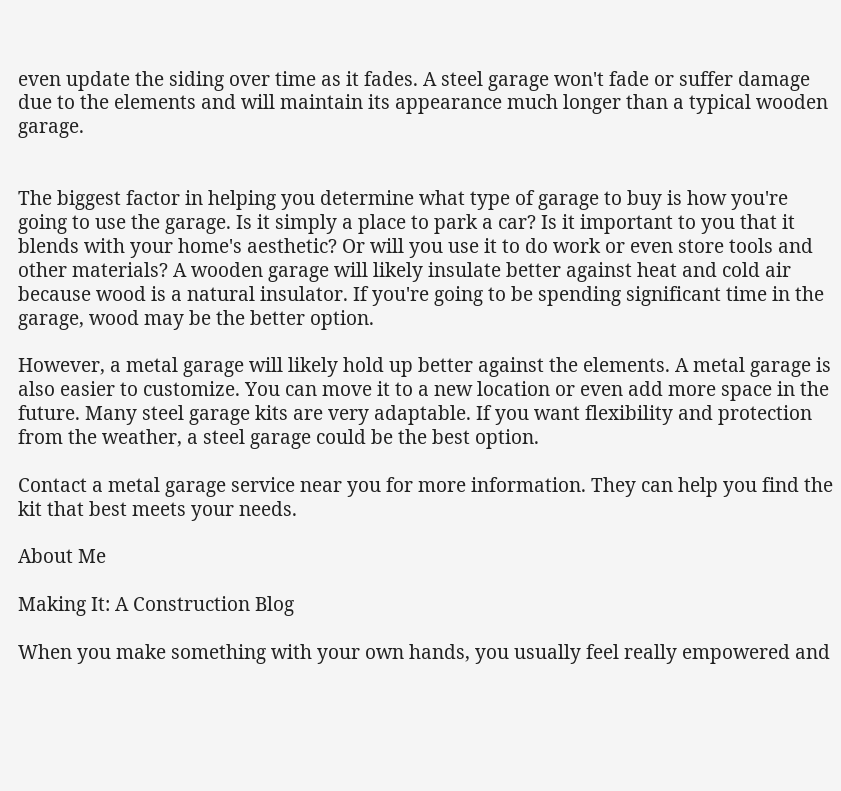even update the siding over time as it fades. A steel garage won't fade or suffer damage due to the elements and will maintain its appearance much longer than a typical wooden garage.


The biggest factor in helping you determine what type of garage to buy is how you're going to use the garage. Is it simply a place to park a car? Is it important to you that it blends with your home's aesthetic? Or will you use it to do work or even store tools and other materials? A wooden garage will likely insulate better against heat and cold air because wood is a natural insulator. If you're going to be spending significant time in the garage, wood may be the better option.

However, a metal garage will likely hold up better against the elements. A metal garage is also easier to customize. You can move it to a new location or even add more space in the future. Many steel garage kits are very adaptable. If you want flexibility and protection from the weather, a steel garage could be the best option.

Contact a metal garage service near you for more information. They can help you find the kit that best meets your needs.

About Me

Making It: A Construction Blog

When you make something with your own hands, you usually feel really empowered and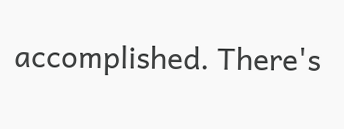accomplished. There's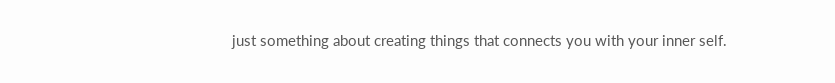just something about creating things that connects you with your inner self.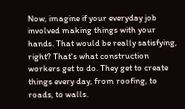Now, imagine if your everyday job involved making things with your hands. That would be really satisfying, right? That's what construction workers get to do. They get to create things every day, from roofing, to roads, to walls.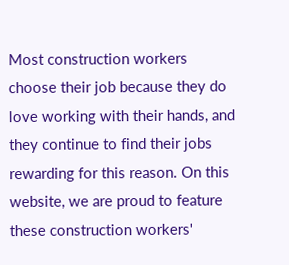Most construction workers choose their job because they do love working with their hands, and they continue to find their jobs rewarding for this reason. On this website, we are proud to feature these construction workers'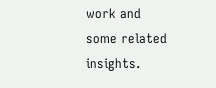work and some related insights.